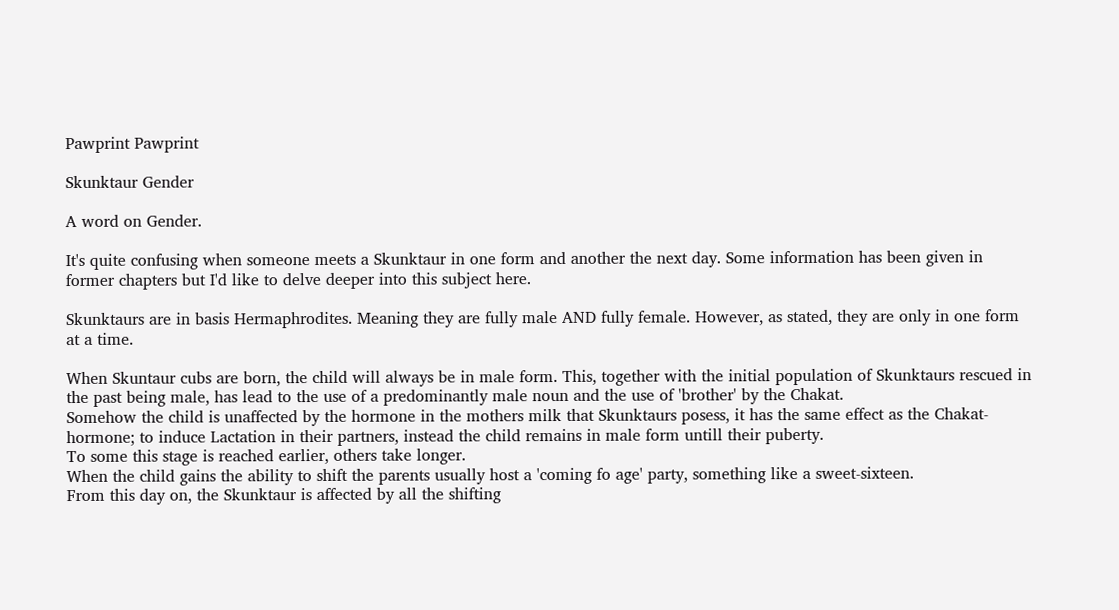Pawprint Pawprint

Skunktaur Gender

A word on Gender.

It's quite confusing when someone meets a Skunktaur in one form and another the next day. Some information has been given in former chapters but I'd like to delve deeper into this subject here.

Skunktaurs are in basis Hermaphrodites. Meaning they are fully male AND fully female. However, as stated, they are only in one form at a time.

When Skuntaur cubs are born, the child will always be in male form. This, together with the initial population of Skunktaurs rescued in the past being male, has lead to the use of a predominantly male noun and the use of 'brother' by the Chakat.
Somehow the child is unaffected by the hormone in the mothers milk that Skunktaurs posess, it has the same effect as the Chakat-hormone; to induce Lactation in their partners, instead the child remains in male form untill their puberty.
To some this stage is reached earlier, others take longer.
When the child gains the ability to shift the parents usually host a 'coming fo age' party, something like a sweet-sixteen.
From this day on, the Skunktaur is affected by all the shifting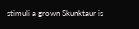stimuli a grown Skunktaur is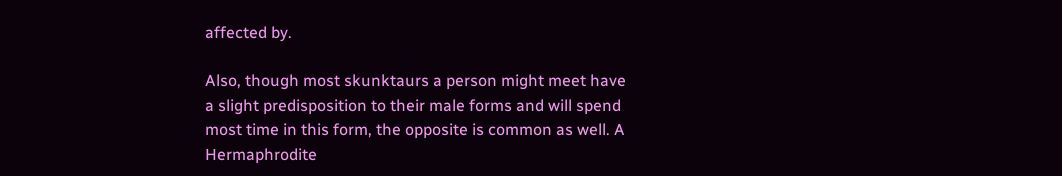affected by.

Also, though most skunktaurs a person might meet have a slight predisposition to their male forms and will spend most time in this form, the opposite is common as well. A Hermaphrodite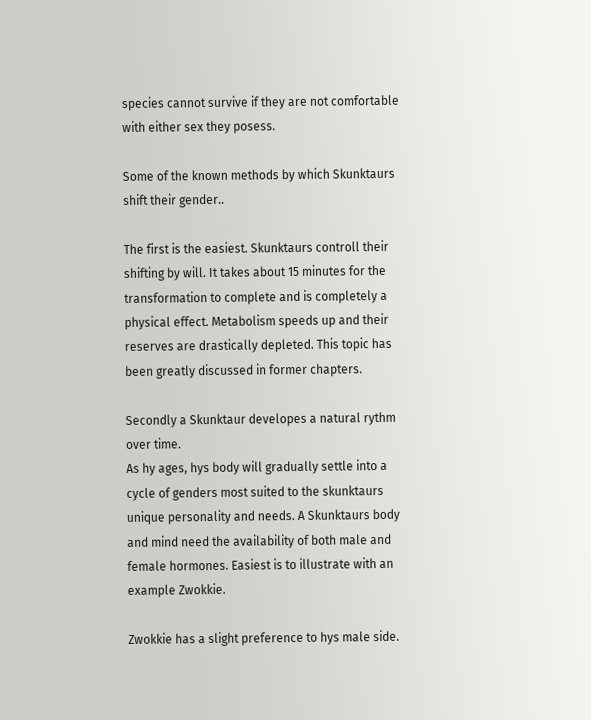species cannot survive if they are not comfortable with either sex they posess.

Some of the known methods by which Skunktaurs shift their gender..

The first is the easiest. Skunktaurs controll their shifting by will. It takes about 15 minutes for the transformation to complete and is completely a physical effect. Metabolism speeds up and their reserves are drastically depleted. This topic has been greatly discussed in former chapters.

Secondly a Skunktaur developes a natural rythm over time.
As hy ages, hys body will gradually settle into a cycle of genders most suited to the skunktaurs unique personality and needs. A Skunktaurs body and mind need the availability of both male and female hormones. Easiest is to illustrate with an example Zwokkie.

Zwokkie has a slight preference to hys male side.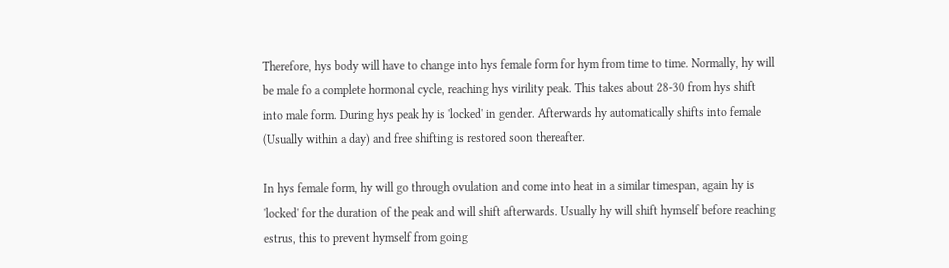Therefore, hys body will have to change into hys female form for hym from time to time. Normally, hy will be male fo a complete hormonal cycle, reaching hys virility peak. This takes about 28-30 from hys shift into male form. During hys peak hy is 'locked' in gender. Afterwards hy automatically shifts into female (Usually within a day) and free shifting is restored soon thereafter.

In hys female form, hy will go through ovulation and come into heat in a similar timespan, again hy is 'locked' for the duration of the peak and will shift afterwards. Usually hy will shift hymself before reaching estrus, this to prevent hymself from going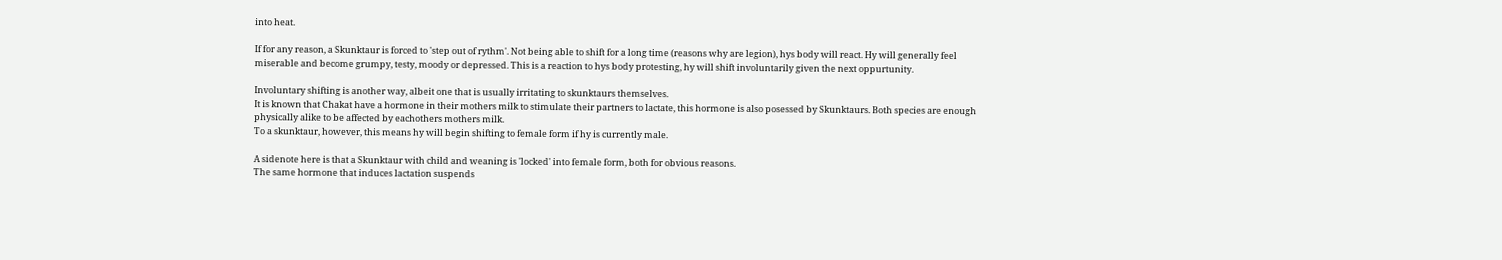into heat.

If for any reason, a Skunktaur is forced to 'step out of rythm'. Not being able to shift for a long time (reasons why are legion), hys body will react. Hy will generally feel miserable and become grumpy, testy, moody or depressed. This is a reaction to hys body protesting, hy will shift involuntarily given the next oppurtunity.

Involuntary shifting is another way, albeit one that is usually irritating to skunktaurs themselves.
It is known that Chakat have a hormone in their mothers milk to stimulate their partners to lactate, this hormone is also posessed by Skunktaurs. Both species are enough physically alike to be affected by eachothers mothers milk.
To a skunktaur, however, this means hy will begin shifting to female form if hy is currently male.

A sidenote here is that a Skunktaur with child and weaning is 'locked' into female form, both for obvious reasons.
The same hormone that induces lactation suspends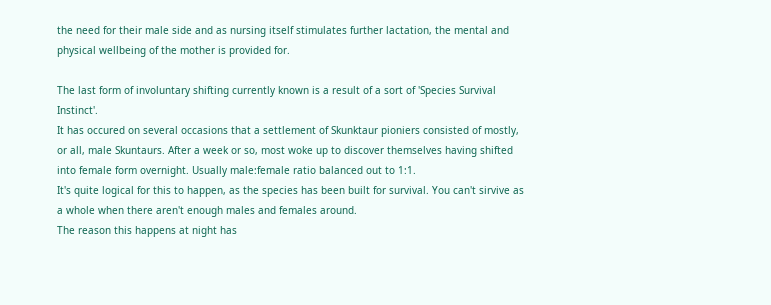the need for their male side and as nursing itself stimulates further lactation, the mental and physical wellbeing of the mother is provided for.

The last form of involuntary shifting currently known is a result of a sort of 'Species Survival Instinct'.
It has occured on several occasions that a settlement of Skunktaur pioniers consisted of mostly, or all, male Skuntaurs. After a week or so, most woke up to discover themselves having shifted into female form overnight. Usually male:female ratio balanced out to 1:1.
It's quite logical for this to happen, as the species has been built for survival. You can't sirvive as a whole when there aren't enough males and females around.
The reason this happens at night has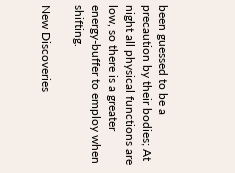been guessed to be a precaution by their bodies; At night all physical functions are low, so there is a greater energy-buffer to employ when shifting.

New Discoveries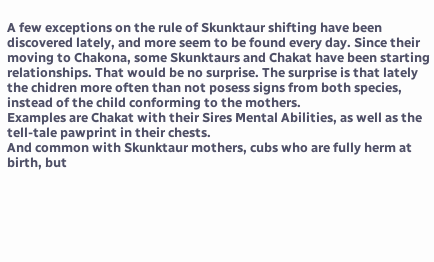A few exceptions on the rule of Skunktaur shifting have been discovered lately, and more seem to be found every day. Since their moving to Chakona, some Skunktaurs and Chakat have been starting relationships. That would be no surprise. The surprise is that lately the chidren more often than not posess signs from both species, instead of the child conforming to the mothers.
Examples are Chakat with their Sires Mental Abilities, as well as the tell-tale pawprint in their chests.
And common with Skunktaur mothers, cubs who are fully herm at birth, but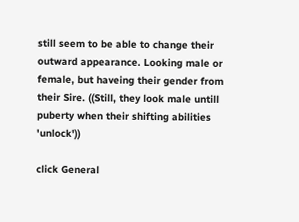still seem to be able to change their outward appearance. Looking male or female, but haveing their gender from their Sire. ((Still, they look male untill puberty when their shifting abilities 'unlock'))

click General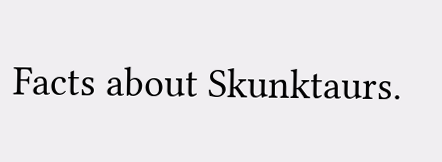Facts about Skunktaurs.